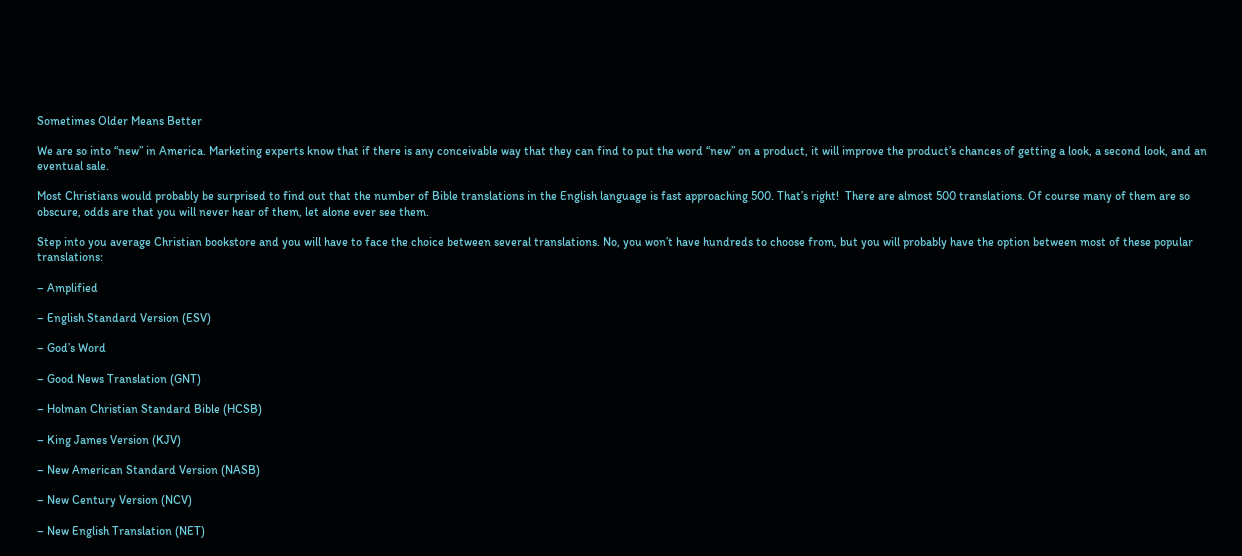Sometimes Older Means Better

We are so into “new” in America. Marketing experts know that if there is any conceivable way that they can find to put the word “new” on a product, it will improve the product’s chances of getting a look, a second look, and an eventual sale.

Most Christians would probably be surprised to find out that the number of Bible translations in the English language is fast approaching 500. That’s right!  There are almost 500 translations. Of course many of them are so obscure, odds are that you will never hear of them, let alone ever see them.

Step into you average Christian bookstore and you will have to face the choice between several translations. No, you won’t have hundreds to choose from, but you will probably have the option between most of these popular translations:

– Amplified

– English Standard Version (ESV)

– God’s Word

– Good News Translation (GNT)

– Holman Christian Standard Bible (HCSB)

– King James Version (KJV)

– New American Standard Version (NASB)

– New Century Version (NCV)

– New English Translation (NET)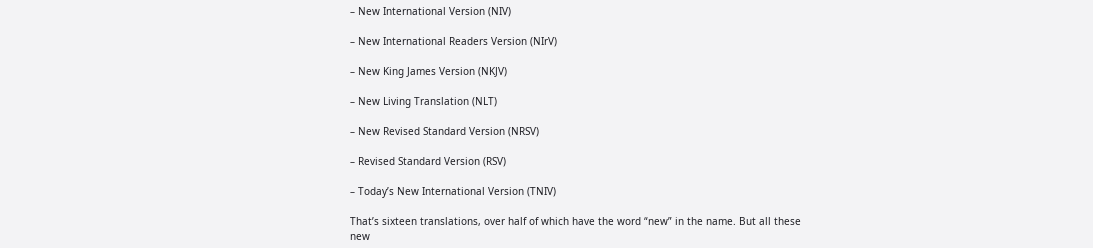– New International Version (NIV)

– New International Readers Version (NIrV)

– New King James Version (NKJV)

– New Living Translation (NLT)

– New Revised Standard Version (NRSV)

– Revised Standard Version (RSV)

– Today’s New International Version (TNIV)

That’s sixteen translations, over half of which have the word “new” in the name. But all these new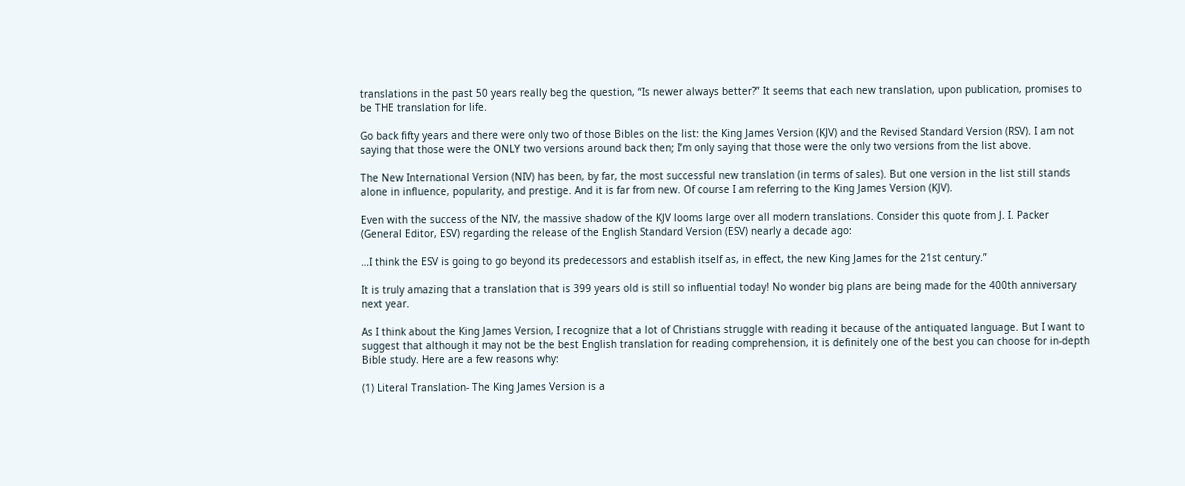translations in the past 50 years really beg the question, “Is newer always better?” It seems that each new translation, upon publication, promises to be THE translation for life.

Go back fifty years and there were only two of those Bibles on the list: the King James Version (KJV) and the Revised Standard Version (RSV). I am not saying that those were the ONLY two versions around back then; I’m only saying that those were the only two versions from the list above.

The New International Version (NIV) has been, by far, the most successful new translation (in terms of sales). But one version in the list still stands alone in influence, popularity, and prestige. And it is far from new. Of course I am referring to the King James Version (KJV).

Even with the success of the NIV, the massive shadow of the KJV looms large over all modern translations. Consider this quote from J. I. Packer (General Editor, ESV) regarding the release of the English Standard Version (ESV) nearly a decade ago:

…I think the ESV is going to go beyond its predecessors and establish itself as, in effect, the new King James for the 21st century.”

It is truly amazing that a translation that is 399 years old is still so influential today! No wonder big plans are being made for the 400th anniversary next year.

As I think about the King James Version, I recognize that a lot of Christians struggle with reading it because of the antiquated language. But I want to suggest that although it may not be the best English translation for reading comprehension, it is definitely one of the best you can choose for in-depth Bible study. Here are a few reasons why:

(1) Literal Translation- The King James Version is a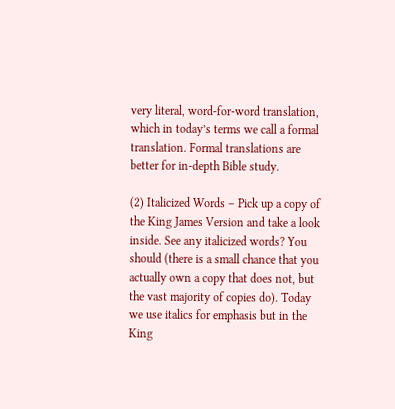very literal, word-for-word translation, which in today’s terms we call a formal translation. Formal translations are better for in-depth Bible study.

(2) Italicized Words – Pick up a copy of the King James Version and take a look inside. See any italicized words? You should (there is a small chance that you actually own a copy that does not, but the vast majority of copies do). Today we use italics for emphasis but in the King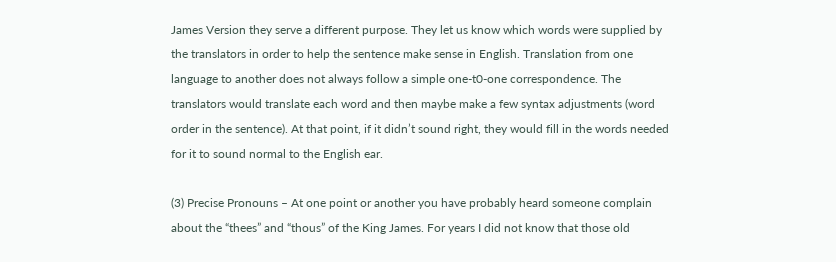James Version they serve a different purpose. They let us know which words were supplied by the translators in order to help the sentence make sense in English. Translation from one language to another does not always follow a simple one-t0-one correspondence. The translators would translate each word and then maybe make a few syntax adjustments (word order in the sentence). At that point, if it didn’t sound right, they would fill in the words needed for it to sound normal to the English ear.

(3) Precise Pronouns – At one point or another you have probably heard someone complain about the “thees” and “thous” of the King James. For years I did not know that those old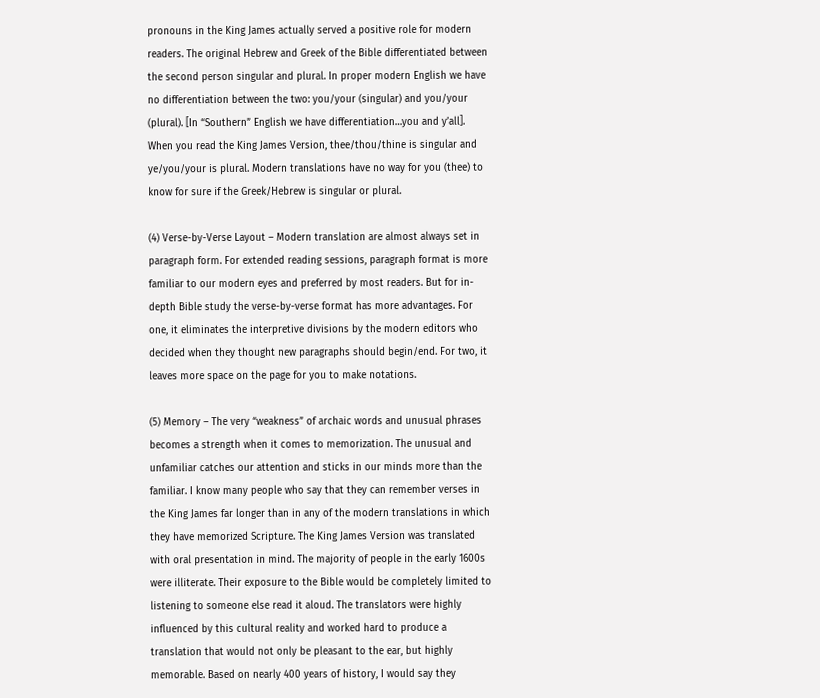pronouns in the King James actually served a positive role for modern readers. The original Hebrew and Greek of the Bible differentiated between the second person singular and plural. In proper modern English we have no differentiation between the two: you/your (singular) and you/your (plural). [In “Southern” English we have differentiation…you and y’all]. When you read the King James Version, thee/thou/thine is singular and ye/you/your is plural. Modern translations have no way for you (thee) to know for sure if the Greek/Hebrew is singular or plural.

(4) Verse-by-Verse Layout – Modern translation are almost always set in paragraph form. For extended reading sessions, paragraph format is more familiar to our modern eyes and preferred by most readers. But for in-depth Bible study the verse-by-verse format has more advantages. For one, it eliminates the interpretive divisions by the modern editors who decided when they thought new paragraphs should begin/end. For two, it leaves more space on the page for you to make notations.

(5) Memory – The very “weakness” of archaic words and unusual phrases becomes a strength when it comes to memorization. The unusual and unfamiliar catches our attention and sticks in our minds more than the familiar. I know many people who say that they can remember verses in the King James far longer than in any of the modern translations in which they have memorized Scripture. The King James Version was translated with oral presentation in mind. The majority of people in the early 1600s were illiterate. Their exposure to the Bible would be completely limited to listening to someone else read it aloud. The translators were highly influenced by this cultural reality and worked hard to produce a translation that would not only be pleasant to the ear, but highly memorable. Based on nearly 400 years of history, I would say they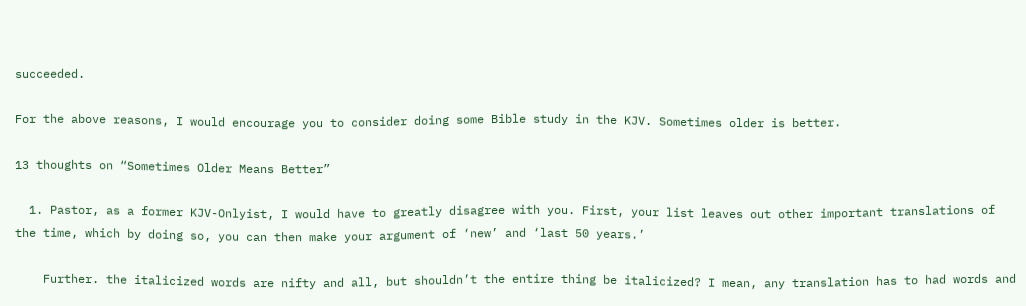succeeded.

For the above reasons, I would encourage you to consider doing some Bible study in the KJV. Sometimes older is better.

13 thoughts on “Sometimes Older Means Better”

  1. Pastor, as a former KJV-Onlyist, I would have to greatly disagree with you. First, your list leaves out other important translations of the time, which by doing so, you can then make your argument of ‘new’ and ‘last 50 years.’

    Further. the italicized words are nifty and all, but shouldn’t the entire thing be italicized? I mean, any translation has to had words and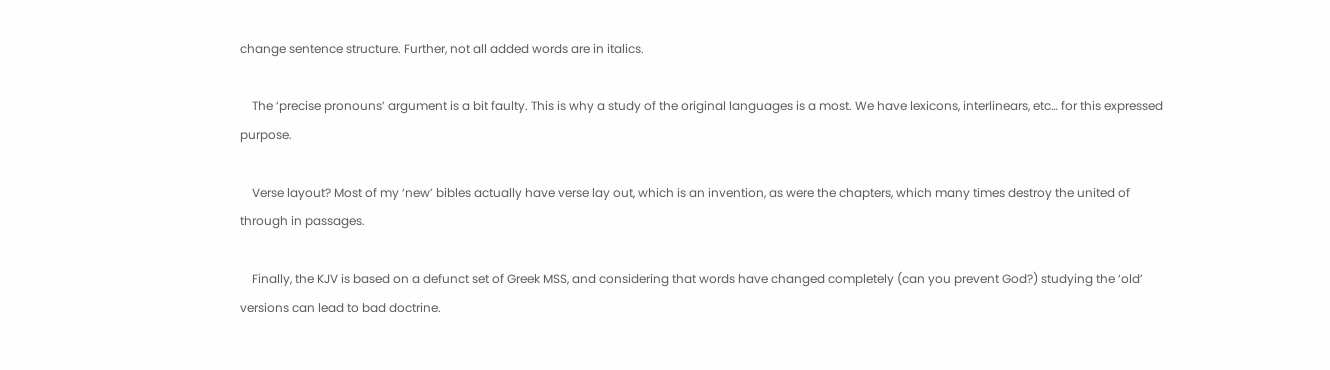change sentence structure. Further, not all added words are in italics.

    The ‘precise pronouns’ argument is a bit faulty. This is why a study of the original languages is a most. We have lexicons, interlinears, etc… for this expressed purpose.

    Verse layout? Most of my ‘new’ bibles actually have verse lay out, which is an invention, as were the chapters, which many times destroy the united of through in passages.

    Finally, the KJV is based on a defunct set of Greek MSS, and considering that words have changed completely (can you prevent God?) studying the ‘old’ versions can lead to bad doctrine.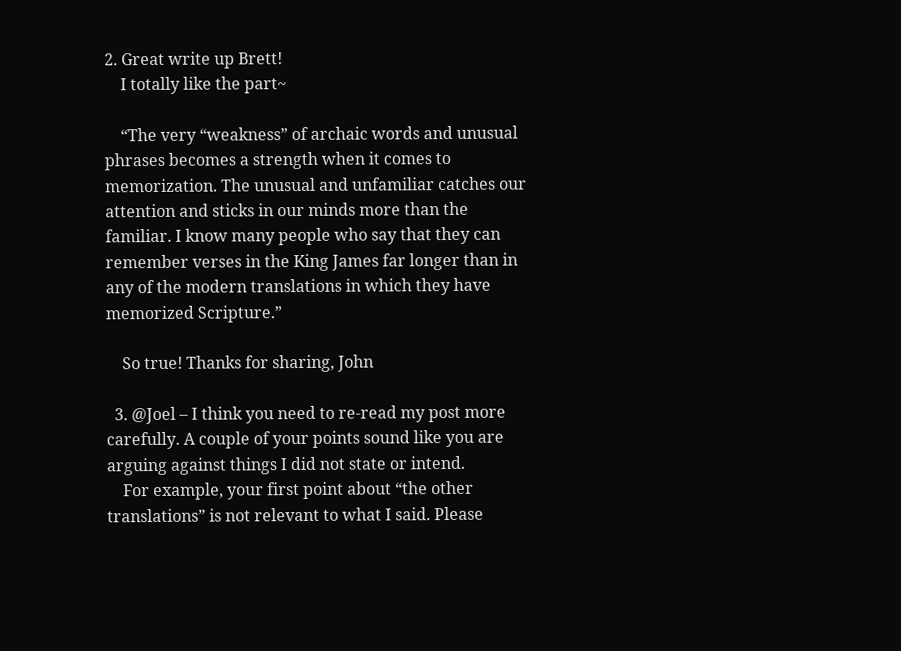2. Great write up Brett!
    I totally like the part~

    “The very “weakness” of archaic words and unusual phrases becomes a strength when it comes to memorization. The unusual and unfamiliar catches our attention and sticks in our minds more than the familiar. I know many people who say that they can remember verses in the King James far longer than in any of the modern translations in which they have memorized Scripture.”

    So true! Thanks for sharing, John

  3. @Joel – I think you need to re-read my post more carefully. A couple of your points sound like you are arguing against things I did not state or intend.
    For example, your first point about “the other translations” is not relevant to what I said. Please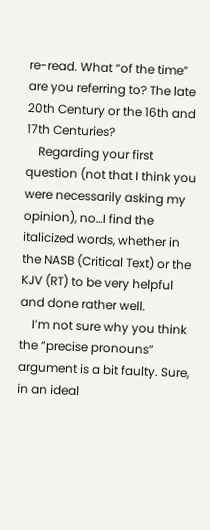re-read. What “of the time” are you referring to? The late 20th Century or the 16th and 17th Centuries?
    Regarding your first question (not that I think you were necessarily asking my opinion), no…I find the italicized words, whether in the NASB (Critical Text) or the KJV (RT) to be very helpful and done rather well.
    I’m not sure why you think the “precise pronouns” argument is a bit faulty. Sure, in an ideal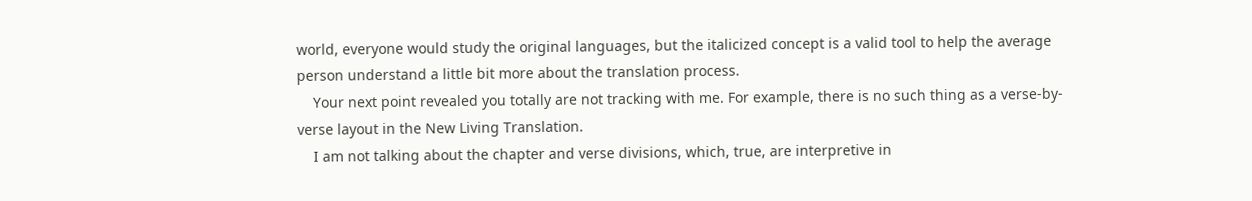world, everyone would study the original languages, but the italicized concept is a valid tool to help the average person understand a little bit more about the translation process.
    Your next point revealed you totally are not tracking with me. For example, there is no such thing as a verse-by-verse layout in the New Living Translation.
    I am not talking about the chapter and verse divisions, which, true, are interpretive in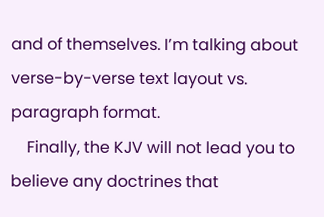and of themselves. I’m talking about verse-by-verse text layout vs. paragraph format.
    Finally, the KJV will not lead you to believe any doctrines that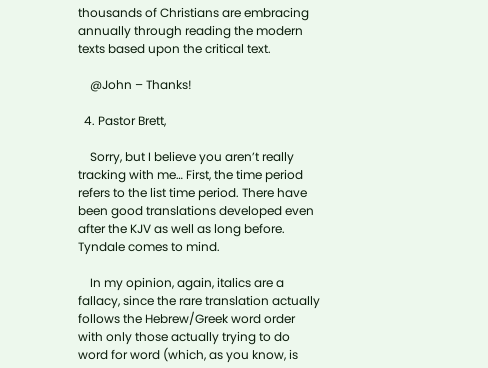thousands of Christians are embracing annually through reading the modern texts based upon the critical text.

    @John – Thanks!

  4. Pastor Brett,

    Sorry, but I believe you aren’t really tracking with me… First, the time period refers to the list time period. There have been good translations developed even after the KJV as well as long before. Tyndale comes to mind.

    In my opinion, again, italics are a fallacy, since the rare translation actually follows the Hebrew/Greek word order with only those actually trying to do word for word (which, as you know, is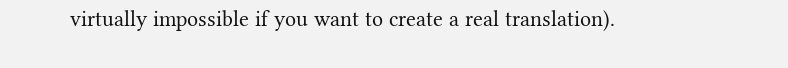virtually impossible if you want to create a real translation).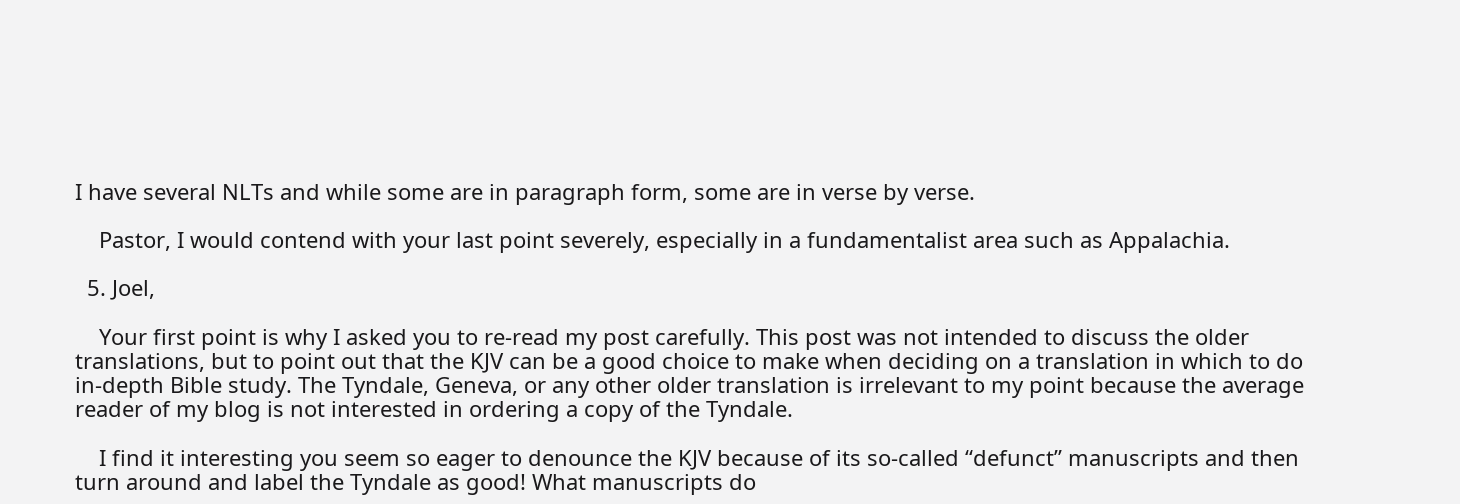I have several NLTs and while some are in paragraph form, some are in verse by verse.

    Pastor, I would contend with your last point severely, especially in a fundamentalist area such as Appalachia.

  5. Joel,

    Your first point is why I asked you to re-read my post carefully. This post was not intended to discuss the older translations, but to point out that the KJV can be a good choice to make when deciding on a translation in which to do in-depth Bible study. The Tyndale, Geneva, or any other older translation is irrelevant to my point because the average reader of my blog is not interested in ordering a copy of the Tyndale.

    I find it interesting you seem so eager to denounce the KJV because of its so-called “defunct” manuscripts and then turn around and label the Tyndale as good! What manuscripts do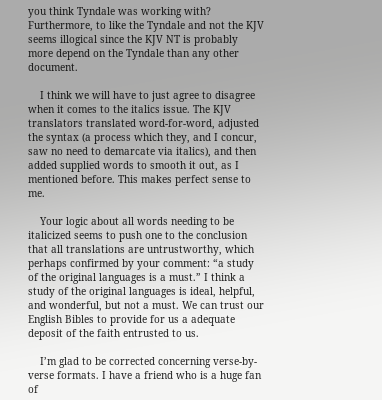you think Tyndale was working with? Furthermore, to like the Tyndale and not the KJV seems illogical since the KJV NT is probably more depend on the Tyndale than any other document.

    I think we will have to just agree to disagree when it comes to the italics issue. The KJV translators translated word-for-word, adjusted the syntax (a process which they, and I concur, saw no need to demarcate via italics), and then added supplied words to smooth it out, as I mentioned before. This makes perfect sense to me.

    Your logic about all words needing to be italicized seems to push one to the conclusion that all translations are untrustworthy, which perhaps confirmed by your comment: “a study of the original languages is a must.” I think a study of the original languages is ideal, helpful, and wonderful, but not a must. We can trust our English Bibles to provide for us a adequate deposit of the faith entrusted to us.

    I’m glad to be corrected concerning verse-by-verse formats. I have a friend who is a huge fan of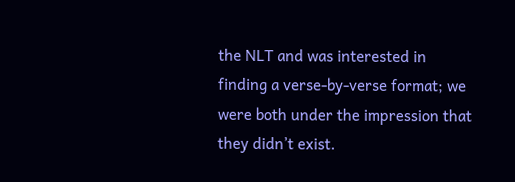the NLT and was interested in finding a verse-by-verse format; we were both under the impression that they didn’t exist.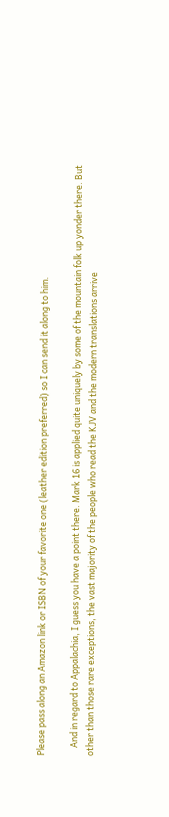Please pass along an Amazon link or ISBN of your favorite one (leather edition preferred) so I can send it along to him.

    And in regard to Appalachia, I guess you have a point there. Mark 16 is applied quite uniquely by some of the mountain folk up yonder there. But other than those rare exceptions, the vast majority of the people who read the KJV and the modern translations arrive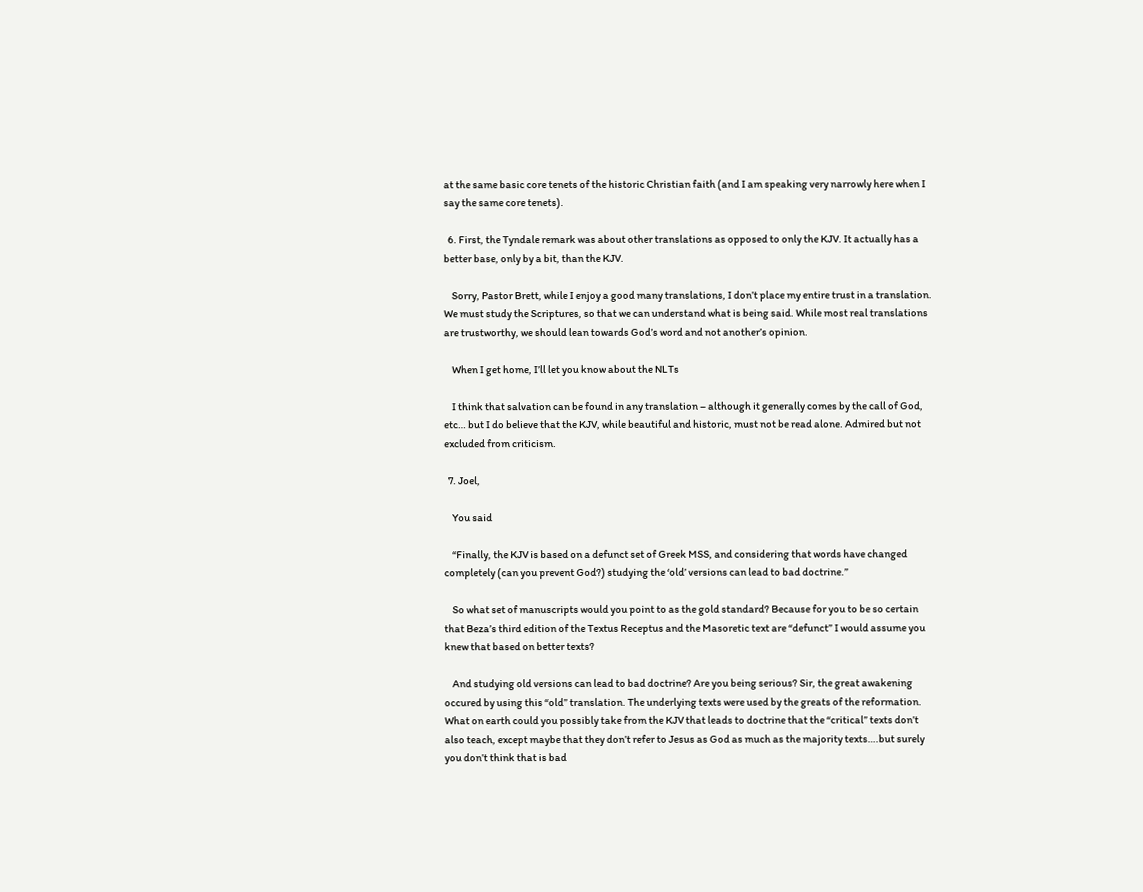at the same basic core tenets of the historic Christian faith (and I am speaking very narrowly here when I say the same core tenets).

  6. First, the Tyndale remark was about other translations as opposed to only the KJV. It actually has a better base, only by a bit, than the KJV.

    Sorry, Pastor Brett, while I enjoy a good many translations, I don’t place my entire trust in a translation. We must study the Scriptures, so that we can understand what is being said. While most real translations are trustworthy, we should lean towards God’s word and not another’s opinion.

    When I get home, I’ll let you know about the NLTs

    I think that salvation can be found in any translation – although it generally comes by the call of God, etc… but I do believe that the KJV, while beautiful and historic, must not be read alone. Admired but not excluded from criticism.

  7. Joel,

    You said

    “Finally, the KJV is based on a defunct set of Greek MSS, and considering that words have changed completely (can you prevent God?) studying the ‘old’ versions can lead to bad doctrine.”

    So what set of manuscripts would you point to as the gold standard? Because for you to be so certain that Beza’s third edition of the Textus Receptus and the Masoretic text are “defunct” I would assume you knew that based on better texts?

    And studying old versions can lead to bad doctrine? Are you being serious? Sir, the great awakening occured by using this “old” translation. The underlying texts were used by the greats of the reformation. What on earth could you possibly take from the KJV that leads to doctrine that the “critical” texts don’t also teach, except maybe that they don’t refer to Jesus as God as much as the majority texts….but surely you don’t think that is bad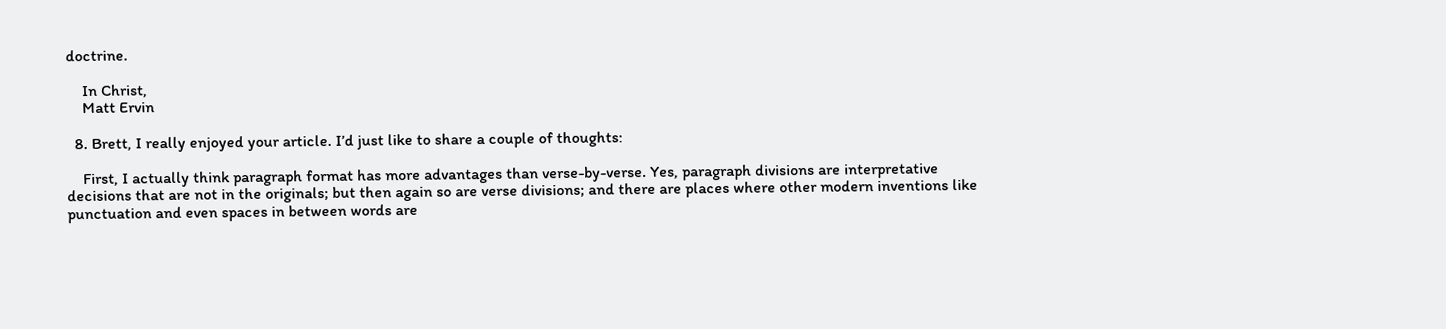doctrine.

    In Christ,
    Matt Ervin

  8. Brett, I really enjoyed your article. I’d just like to share a couple of thoughts:

    First, I actually think paragraph format has more advantages than verse-by-verse. Yes, paragraph divisions are interpretative decisions that are not in the originals; but then again so are verse divisions; and there are places where other modern inventions like punctuation and even spaces in between words are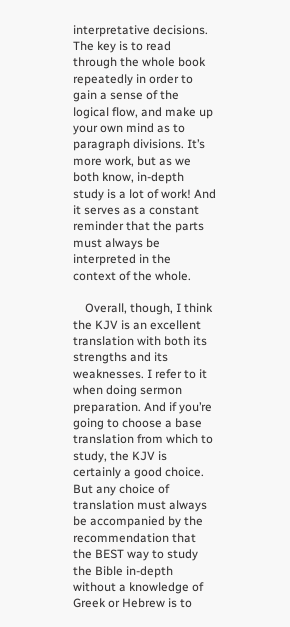interpretative decisions. The key is to read through the whole book repeatedly in order to gain a sense of the logical flow, and make up your own mind as to paragraph divisions. It’s more work, but as we both know, in-depth study is a lot of work! And it serves as a constant reminder that the parts must always be interpreted in the context of the whole.

    Overall, though, I think the KJV is an excellent translation with both its strengths and its weaknesses. I refer to it when doing sermon preparation. And if you’re going to choose a base translation from which to study, the KJV is certainly a good choice. But any choice of translation must always be accompanied by the recommendation that the BEST way to study the Bible in-depth without a knowledge of Greek or Hebrew is to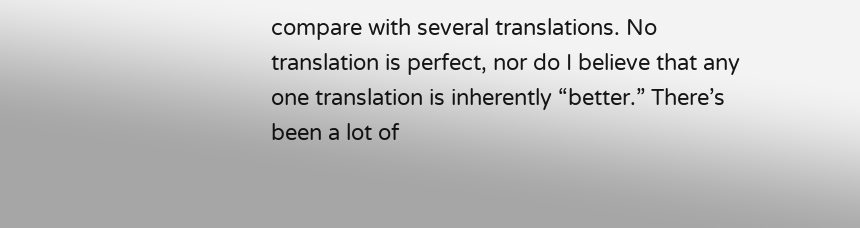compare with several translations. No translation is perfect, nor do I believe that any one translation is inherently “better.” There’s been a lot of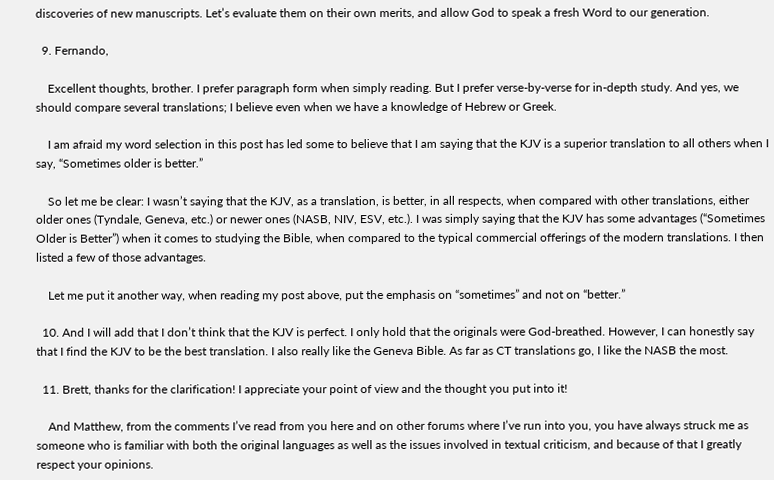discoveries of new manuscripts. Let’s evaluate them on their own merits, and allow God to speak a fresh Word to our generation.

  9. Fernando,

    Excellent thoughts, brother. I prefer paragraph form when simply reading. But I prefer verse-by-verse for in-depth study. And yes, we should compare several translations; I believe even when we have a knowledge of Hebrew or Greek.

    I am afraid my word selection in this post has led some to believe that I am saying that the KJV is a superior translation to all others when I say, “Sometimes older is better.”

    So let me be clear: I wasn’t saying that the KJV, as a translation, is better, in all respects, when compared with other translations, either older ones (Tyndale, Geneva, etc.) or newer ones (NASB, NIV, ESV, etc.). I was simply saying that the KJV has some advantages (“Sometimes Older is Better”) when it comes to studying the Bible, when compared to the typical commercial offerings of the modern translations. I then listed a few of those advantages.

    Let me put it another way, when reading my post above, put the emphasis on “sometimes” and not on “better.”

  10. And I will add that I don’t think that the KJV is perfect. I only hold that the originals were God-breathed. However, I can honestly say that I find the KJV to be the best translation. I also really like the Geneva Bible. As far as CT translations go, I like the NASB the most.

  11. Brett, thanks for the clarification! I appreciate your point of view and the thought you put into it!

    And Matthew, from the comments I’ve read from you here and on other forums where I’ve run into you, you have always struck me as someone who is familiar with both the original languages as well as the issues involved in textual criticism, and because of that I greatly respect your opinions.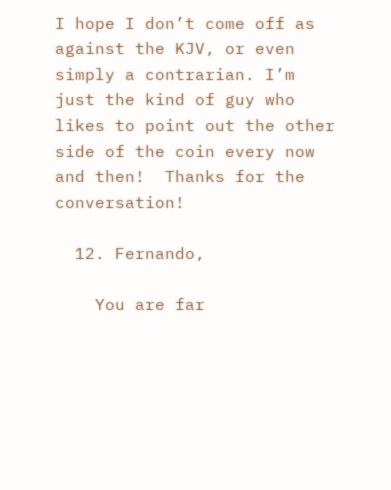I hope I don’t come off as against the KJV, or even simply a contrarian. I’m just the kind of guy who likes to point out the other side of the coin every now and then!  Thanks for the conversation!

  12. Fernando,

    You are far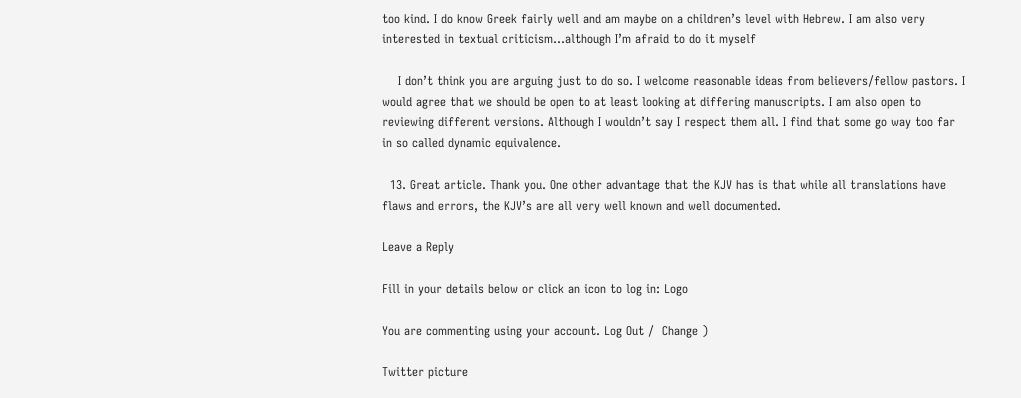too kind. I do know Greek fairly well and am maybe on a children’s level with Hebrew. I am also very interested in textual criticism…although I’m afraid to do it myself

    I don’t think you are arguing just to do so. I welcome reasonable ideas from believers/fellow pastors. I would agree that we should be open to at least looking at differing manuscripts. I am also open to reviewing different versions. Although I wouldn’t say I respect them all. I find that some go way too far in so called dynamic equivalence.

  13. Great article. Thank you. One other advantage that the KJV has is that while all translations have flaws and errors, the KJV’s are all very well known and well documented.

Leave a Reply

Fill in your details below or click an icon to log in: Logo

You are commenting using your account. Log Out /  Change )

Twitter picture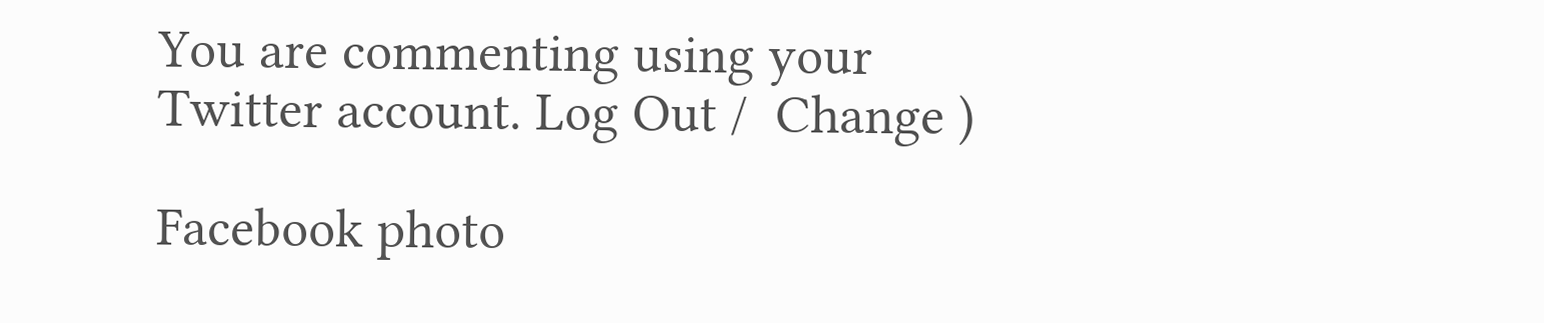You are commenting using your Twitter account. Log Out /  Change )

Facebook photo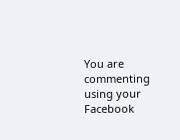You are commenting using your Facebook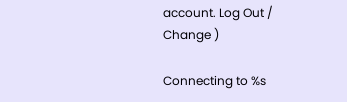account. Log Out /  Change )

Connecting to %s